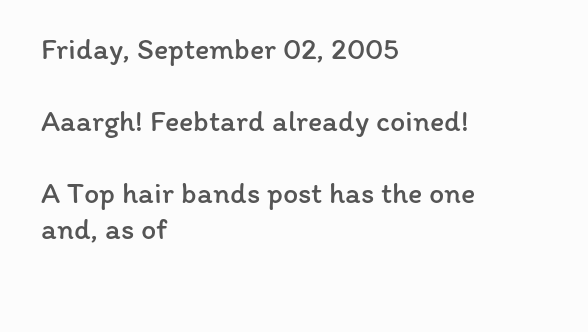Friday, September 02, 2005

Aaargh! Feebtard already coined!

A Top hair bands post has the one and, as of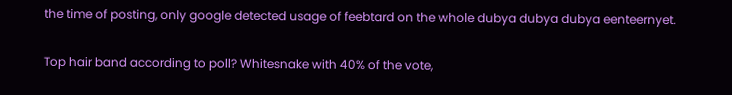the time of posting, only google detected usage of feebtard on the whole dubya dubya dubya eenteernyet.

Top hair band according to poll? Whitesnake with 40% of the vote,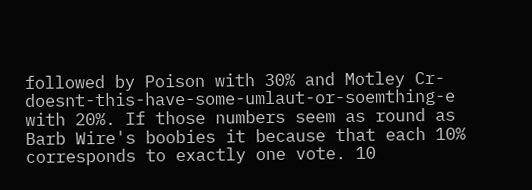followed by Poison with 30% and Motley Cr-doesnt-this-have-some-umlaut-or-soemthing-e with 20%. If those numbers seem as round as Barb Wire's boobies it because that each 10% corresponds to exactly one vote. 10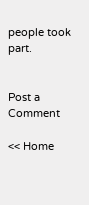people took part.


Post a Comment

<< Home